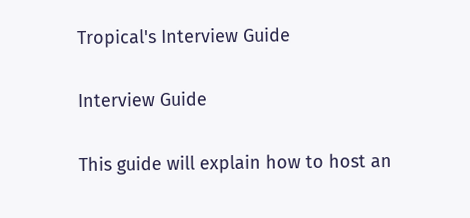Tropical's Interview Guide

Interview Guide

This guide will explain how to host an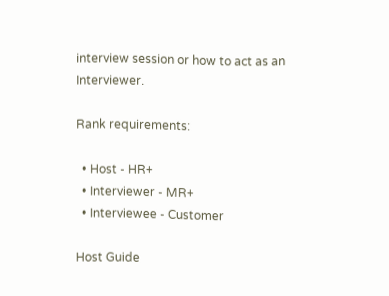interview session or how to act as an Interviewer.

Rank requirements:

  • Host - HR+
  • Interviewer - MR+
  • Interviewee - Customer

Host Guide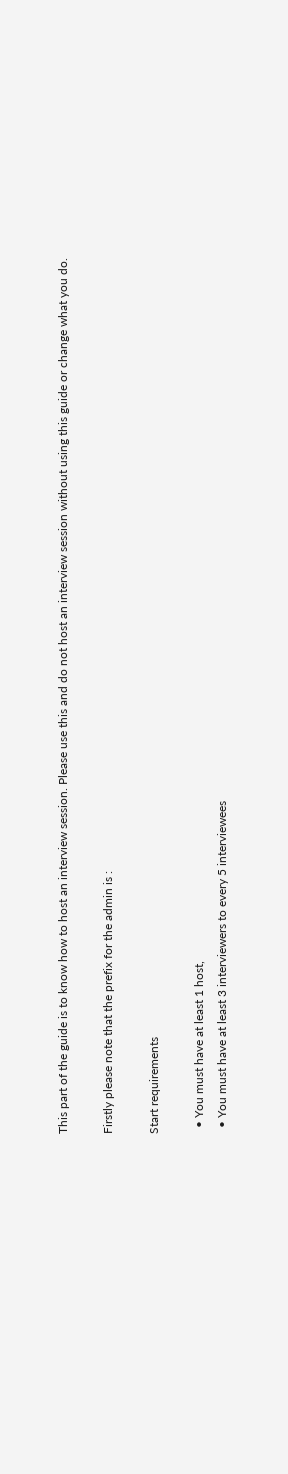This part of the guide is to know how to host an interview session. Please use this and do not host an interview session without using this guide or change what you do.

Firstly please note that the prefix for the admin is :

Start requirements

  • You must have at least 1 host,
  • You must have at least 3 interviewers to every 5 interviewees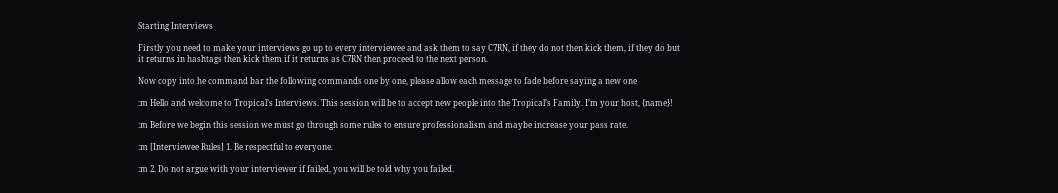Starting Interviews

Firstly you need to make your interviews go up to every interviewee and ask them to say C7RN, if they do not then kick them, if they do but it returns in hashtags then kick them if it returns as C7RN then proceed to the next person.

Now copy into he command bar the following commands one by one, please allow each message to fade before saying a new one

:m Hello and welcome to Tropical’s Interviews. This session will be to accept new people into the Tropical’s Family. I’m your host, {name}!

:m Before we begin this session we must go through some rules to ensure professionalism and maybe increase your pass rate.

:m [Interviewee Rules] 1. Be respectful to everyone.

:m 2. Do not argue with your interviewer if failed, you will be told why you failed.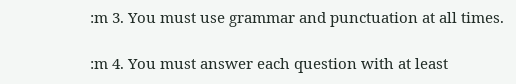:m 3. You must use grammar and punctuation at all times.

:m 4. You must answer each question with at least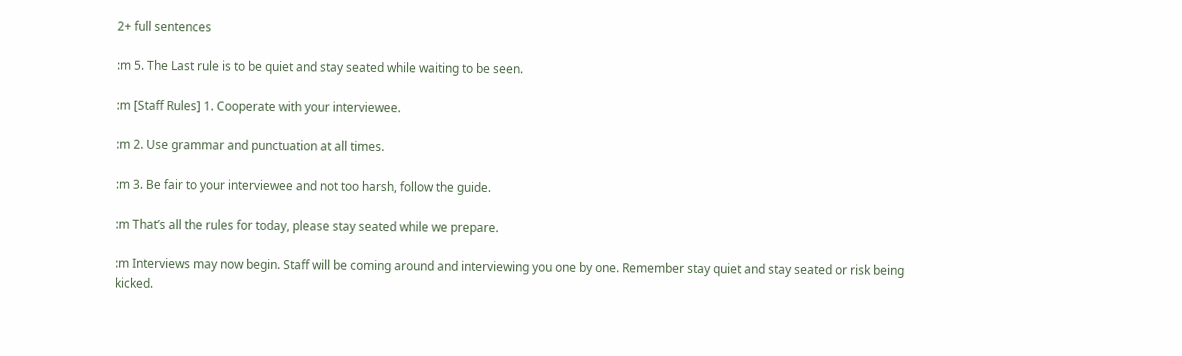2+ full sentences

:m 5. The Last rule is to be quiet and stay seated while waiting to be seen.

:m [Staff Rules] 1. Cooperate with your interviewee.

:m 2. Use grammar and punctuation at all times.

:m 3. Be fair to your interviewee and not too harsh, follow the guide.

:m That’s all the rules for today, please stay seated while we prepare.

:m Interviews may now begin. Staff will be coming around and interviewing you one by one. Remember stay quiet and stay seated or risk being kicked.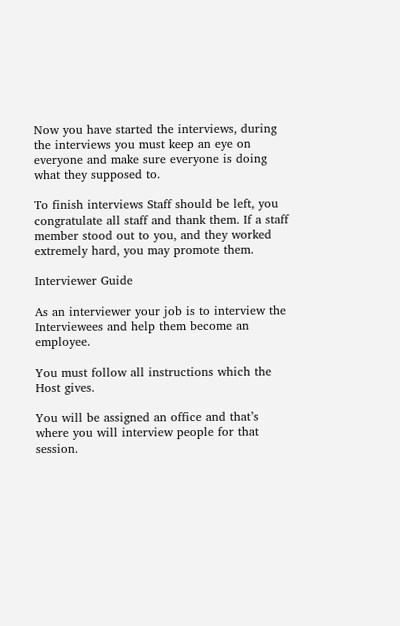Now you have started the interviews, during the interviews you must keep an eye on everyone and make sure everyone is doing what they supposed to.

To finish interviews Staff should be left, you congratulate all staff and thank them. If a staff member stood out to you, and they worked extremely hard, you may promote them.

Interviewer Guide

As an interviewer your job is to interview the Interviewees and help them become an employee.

You must follow all instructions which the Host gives.

You will be assigned an office and that’s where you will interview people for that session.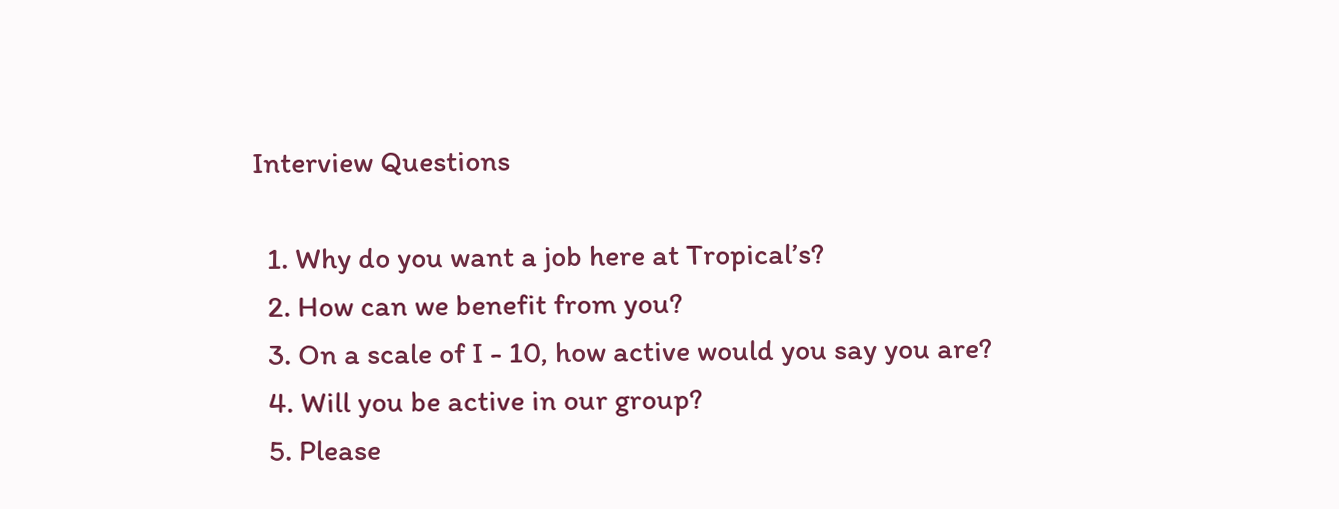Interview Questions

  1. Why do you want a job here at Tropical’s?
  2. How can we benefit from you?
  3. On a scale of I - 10, how active would you say you are?
  4. Will you be active in our group?
  5. Please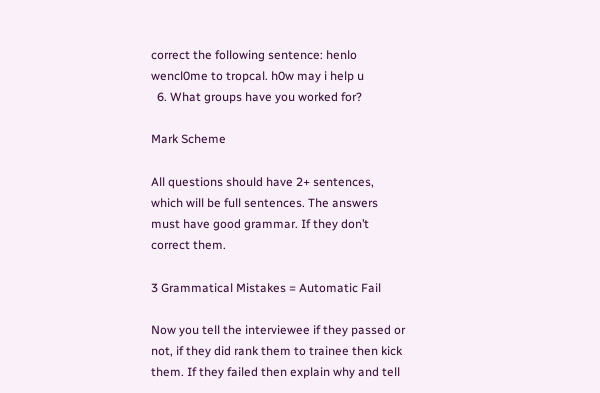correct the following sentence: henlo wencl0me to tropcal. h0w may i help u
  6. What groups have you worked for?

Mark Scheme

All questions should have 2+ sentences, which will be full sentences. The answers must have good grammar. If they don’t correct them.

3 Grammatical Mistakes = Automatic Fail

Now you tell the interviewee if they passed or not, if they did rank them to trainee then kick them. If they failed then explain why and tell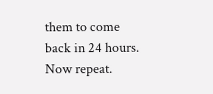them to come back in 24 hours. Now repeat.